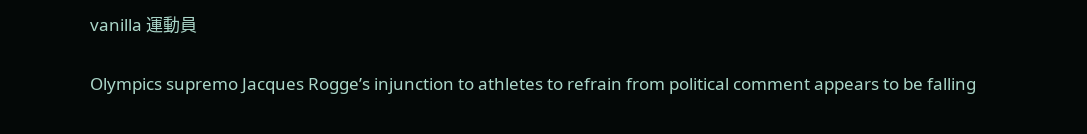vanilla 運動員

Olympics supremo Jacques Rogge’s injunction to athletes to refrain from political comment appears to be falling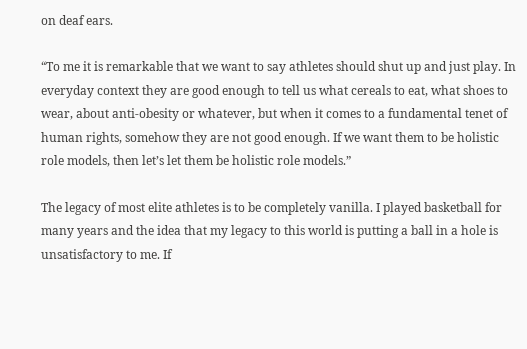on deaf ears.

“To me it is remarkable that we want to say athletes should shut up and just play. In everyday context they are good enough to tell us what cereals to eat, what shoes to wear, about anti-obesity or whatever, but when it comes to a fundamental tenet of human rights, somehow they are not good enough. If we want them to be holistic role models, then let’s let them be holistic role models.”

The legacy of most elite athletes is to be completely vanilla. I played basketball for many years and the idea that my legacy to this world is putting a ball in a hole is unsatisfactory to me. If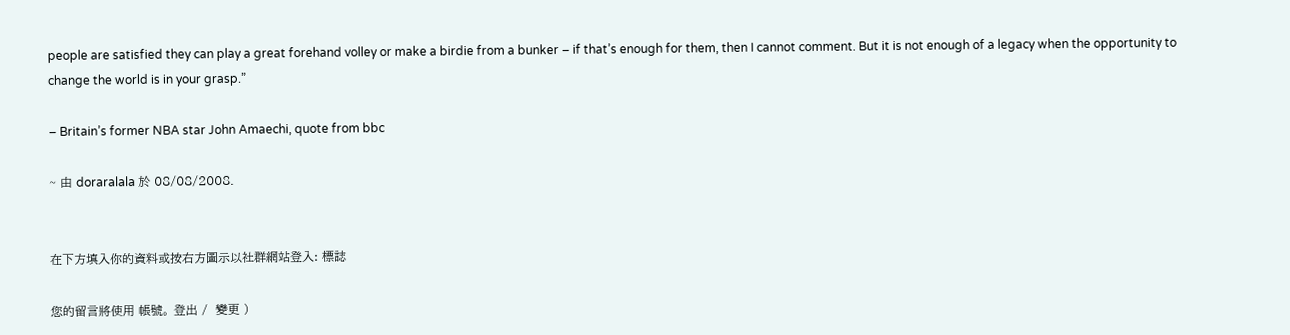people are satisfied they can play a great forehand volley or make a birdie from a bunker – if that’s enough for them, then I cannot comment. But it is not enough of a legacy when the opportunity to change the world is in your grasp.”

– Britain’s former NBA star John Amaechi, quote from bbc

~ 由 doraralala 於 08/08/2008.


在下方填入你的資料或按右方圖示以社群網站登入: 標誌

您的留言將使用 帳號。 登出 /  變更 )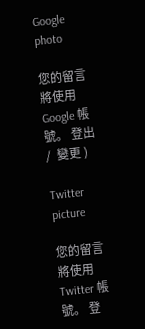Google photo

您的留言將使用 Google 帳號。 登出 /  變更 )

Twitter picture

您的留言將使用 Twitter 帳號。 登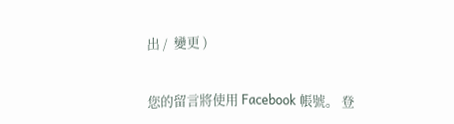出 /  變更 )


您的留言將使用 Facebook 帳號。 登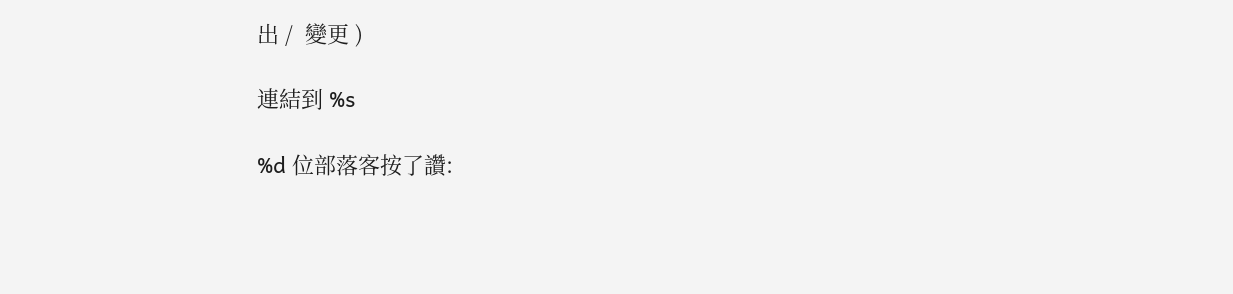出 /  變更 )

連結到 %s

%d 位部落客按了讚: